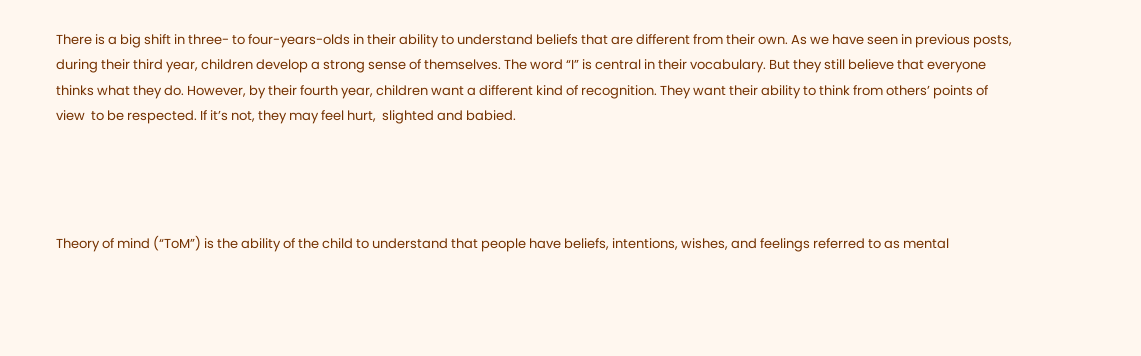There is a big shift in three- to four-years-olds in their ability to understand beliefs that are different from their own. As we have seen in previous posts, during their third year, children develop a strong sense of themselves. The word “I” is central in their vocabulary. But they still believe that everyone thinks what they do. However, by their fourth year, children want a different kind of recognition. They want their ability to think from others’ points of view  to be respected. If it’s not, they may feel hurt,  slighted and babied.




Theory of mind (“ToM”) is the ability of the child to understand that people have beliefs, intentions, wishes, and feelings referred to as mental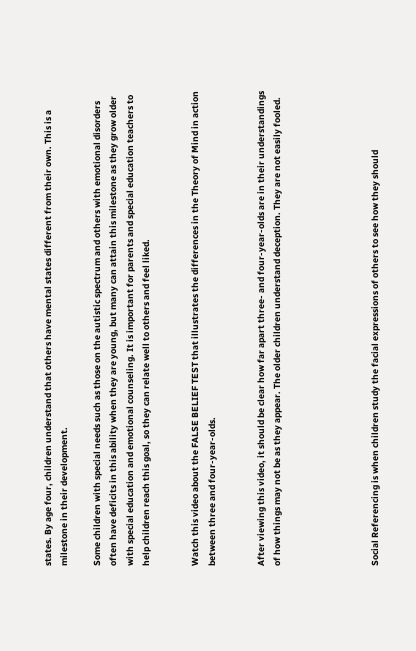states. By age four, children understand that others have mental states different from their own. This is a milestone in their development.

Some children with special needs such as those on the autistic spectrum and others with emotional disorders often have deficits in this ability when they are young, but many can attain this milestone as they grow older with special education and emotional counseling. It is important for parents and special education teachers to help children reach this goal, so they can relate well to others and feel liked.


Watch this video about the FALSE BELIEF TEST that illustrates the differences in the Theory of Mind in action between three and four-year-olds.


After viewing this video, it should be clear how far apart three- and four-year-olds are in their understandings of how things may not be as they appear. The older children understand deception. They are not easily fooled.





Social Referencing is when children study the facial expressions of others to see how they should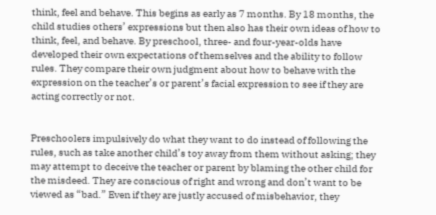think, feel and behave. This begins as early as 7 months. By 18 months, the child studies others’ expressions but then also has their own ideas of how to think, feel, and behave. By preschool, three- and four-year-olds have developed their own expectations of themselves and the ability to follow rules. They compare their own judgment about how to behave with the expression on the teacher’s or parent’s facial expression to see if they are acting correctly or not.


Preschoolers impulsively do what they want to do instead of following the rules, such as take another child’s toy away from them without asking; they may attempt to deceive the teacher or parent by blaming the other child for the misdeed. They are conscious of right and wrong and don’t want to be viewed as “bad.” Even if they are justly accused of misbehavior, they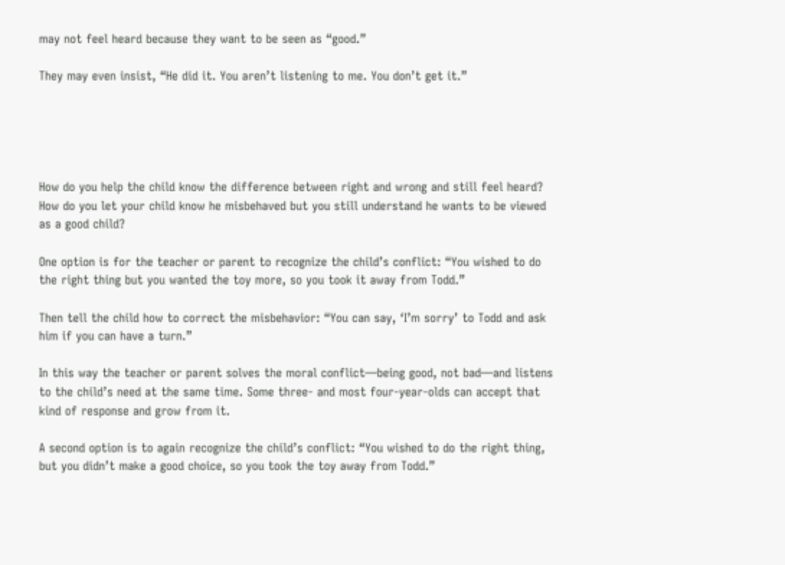may not feel heard because they want to be seen as “good.”

They may even insist, “He did it. You aren’t listening to me. You don’t get it.”





How do you help the child know the difference between right and wrong and still feel heard?  How do you let your child know he misbehaved but you still understand he wants to be viewed as a good child?

One option is for the teacher or parent to recognize the child’s conflict: “You wished to do the right thing but you wanted the toy more, so you took it away from Todd.”

Then tell the child how to correct the misbehavior: “You can say, ‘I’m sorry’ to Todd and ask him if you can have a turn.”

In this way the teacher or parent solves the moral conflict—being good, not bad—and listens to the child’s need at the same time. Some three- and most four-year-olds can accept that kind of response and grow from it.

A second option is to again recognize the child’s conflict: “You wished to do the right thing, but you didn’t make a good choice, so you took the toy away from Todd.”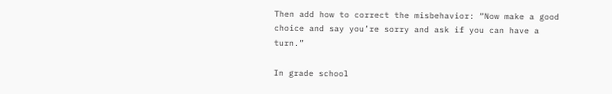Then add how to correct the misbehavior: “Now make a good choice and say you’re sorry and ask if you can have a turn.”

In grade school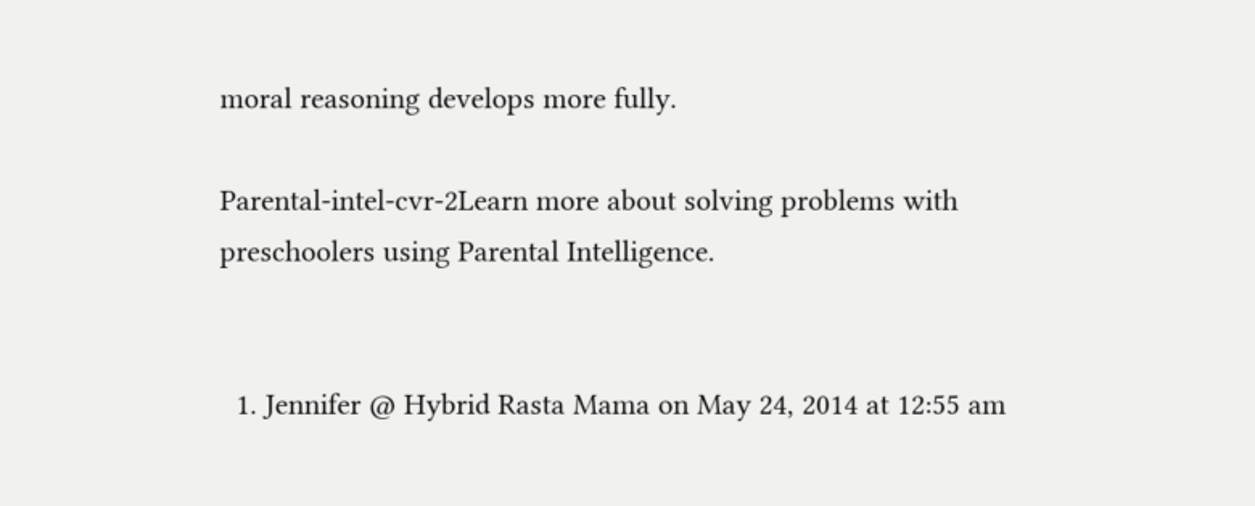moral reasoning develops more fully.

Parental-intel-cvr-2Learn more about solving problems with preschoolers using Parental Intelligence.


  1. Jennifer @ Hybrid Rasta Mama on May 24, 2014 at 12:55 am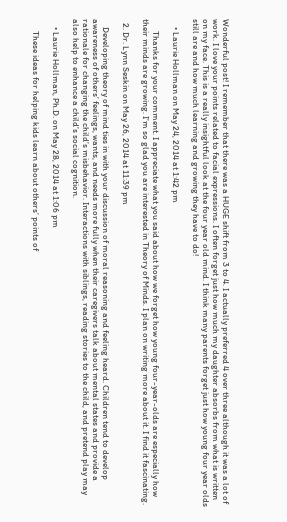Wonderful post! I remember that there was a HUGE shift from 3 to 4. I actually preferred 4 over three although it was a lot of work. I love your points related to facial expressions. I often forget just how much my daughter absorbs from what is written on my face. This is a really insightful look at the four year old mind. I think many parents forget just how young four year olds still are and how much learning and growing they have to do!

    • Laurie Hollman on May 24, 2014 at 1:42 pm

      Thanks for your comment. I appreciate what you said about how we forget how young four-year-olds are especially how their minds are growing. I’m so glad you are interested in Theory of Minds. I plan on writing more about it. I find it fascinating.

  2. Dr. Lynn Seskin on May 26, 2014 at 11:39 pm

    Developing theory of mind ties in with your discussion of moral reasoning and feeling heard. Children tend to develop awareness of others’ feelings, wants, and needs more fully when their caregivers talk about mental states and provide a rationale for changing the child’s misbehavior. Interactions with siblings, reading stories to the child, and pretend play may also help to enhance a child’s social cognition.

    • Laurie Hollman, Ph.D. on May 28, 2014 at 1:06 pm

      These ideas for helping kids learn about others’ points of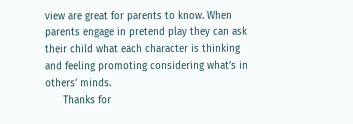view are great for parents to know. When parents engage in pretend play they can ask their child what each character is thinking and feeling promoting considering what’s in others’ minds.
      Thanks for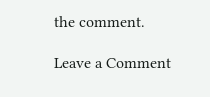the comment.

Leave a Comment